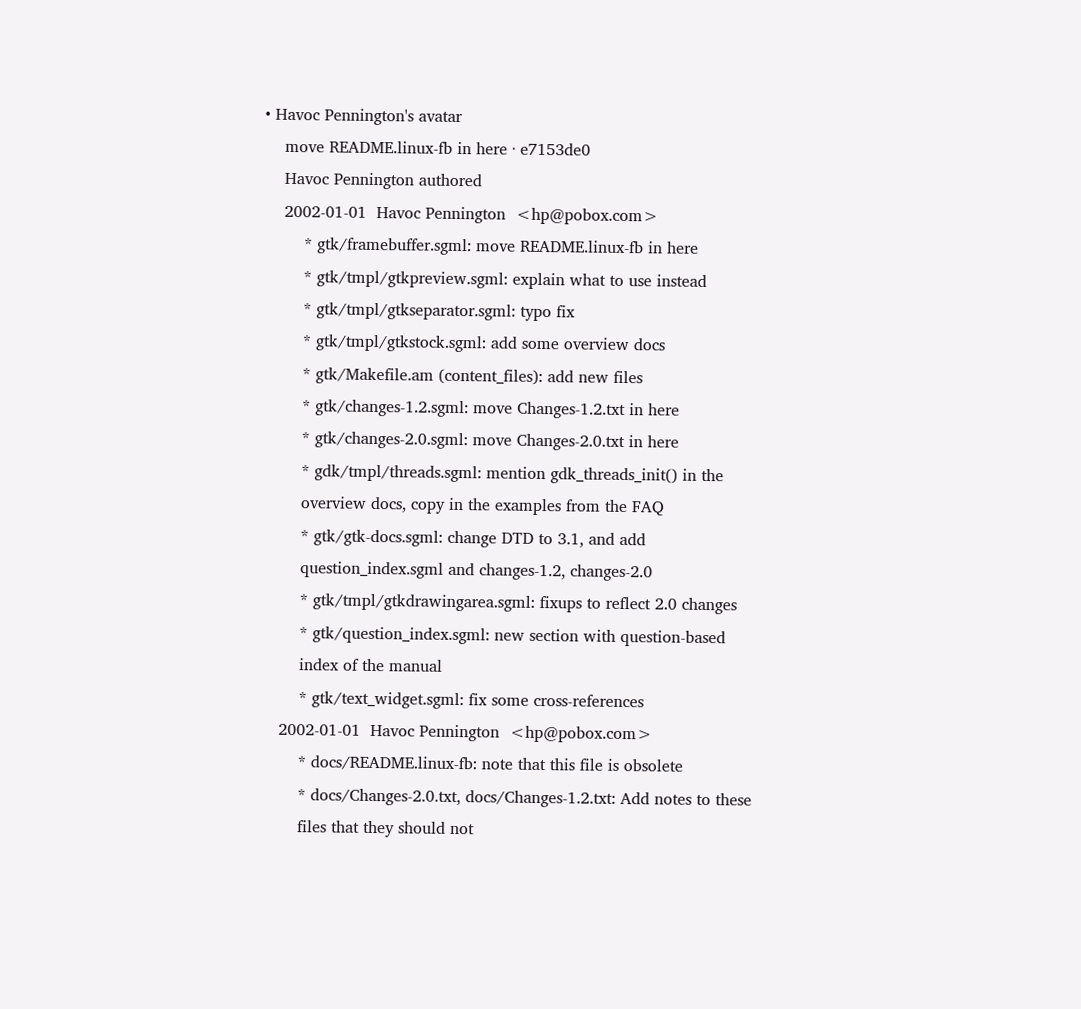• Havoc Pennington's avatar
    move README.linux-fb in here · e7153de0
    Havoc Pennington authored
    2002-01-01  Havoc Pennington  <hp@pobox.com>
        * gtk/framebuffer.sgml: move README.linux-fb in here
        * gtk/tmpl/gtkpreview.sgml: explain what to use instead
        * gtk/tmpl/gtkseparator.sgml: typo fix
        * gtk/tmpl/gtkstock.sgml: add some overview docs
        * gtk/Makefile.am (content_files): add new files
        * gtk/changes-1.2.sgml: move Changes-1.2.txt in here
        * gtk/changes-2.0.sgml: move Changes-2.0.txt in here
        * gdk/tmpl/threads.sgml: mention gdk_threads_init() in the
        overview docs, copy in the examples from the FAQ
        * gtk/gtk-docs.sgml: change DTD to 3.1, and add
        question_index.sgml and changes-1.2, changes-2.0
        * gtk/tmpl/gtkdrawingarea.sgml: fixups to reflect 2.0 changes
        * gtk/question_index.sgml: new section with question-based
        index of the manual
        * gtk/text_widget.sgml: fix some cross-references
    2002-01-01  Havoc Pennington  <hp@pobox.com>
        * docs/README.linux-fb: note that this file is obsolete
        * docs/Changes-2.0.txt, docs/Changes-1.2.txt: Add notes to these
        files that they should not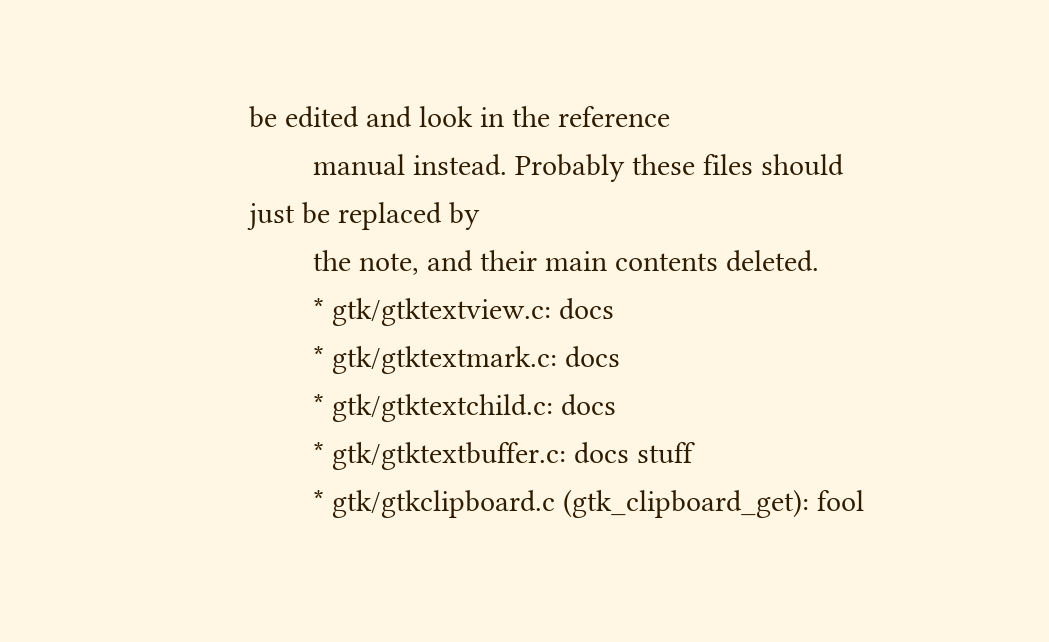be edited and look in the reference
        manual instead. Probably these files should just be replaced by
        the note, and their main contents deleted.
        * gtk/gtktextview.c: docs
        * gtk/gtktextmark.c: docs
        * gtk/gtktextchild.c: docs
        * gtk/gtktextbuffer.c: docs stuff
        * gtk/gtkclipboard.c (gtk_clipboard_get): fool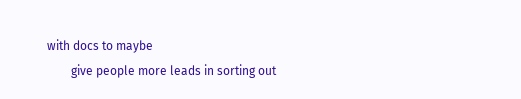with docs to maybe
        give people more leads in sorting out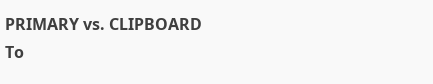PRIMARY vs. CLIPBOARD
To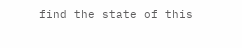find the state of this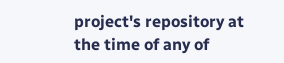project's repository at the time of any of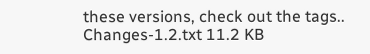these versions, check out the tags..
Changes-1.2.txt 11.2 KB